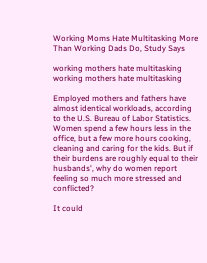Working Moms Hate Multitasking More Than Working Dads Do, Study Says

working mothers hate multitasking
working mothers hate multitasking

Employed mothers and fathers have almost identical workloads, according to the U.S. Bureau of Labor Statistics. Women spend a few hours less in the office, but a few more hours cooking, cleaning and caring for the kids. But if their burdens are roughly equal to their husbands', why do women report feeling so much more stressed and conflicted?

It could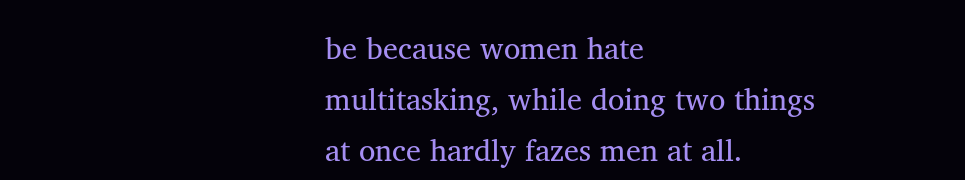be because women hate multitasking, while doing two things at once hardly fazes men at all.